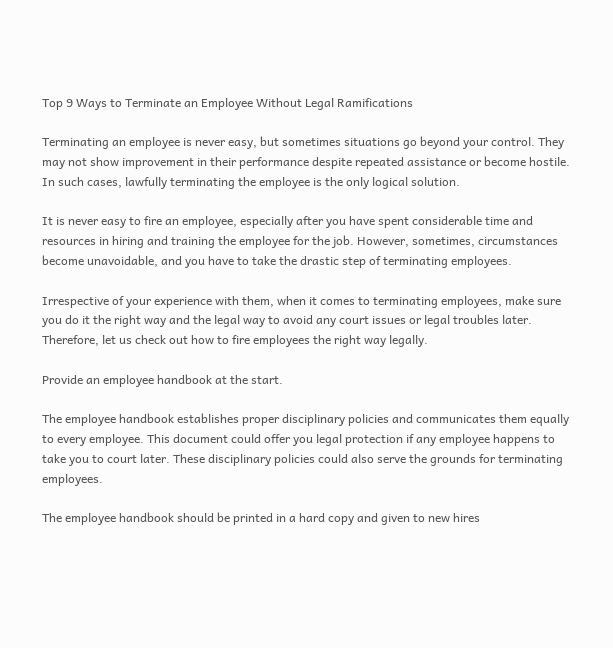Top 9 Ways to Terminate an Employee Without Legal Ramifications

Terminating an employee is never easy, but sometimes situations go beyond your control. They may not show improvement in their performance despite repeated assistance or become hostile. In such cases, lawfully terminating the employee is the only logical solution.

It is never easy to fire an employee, especially after you have spent considerable time and resources in hiring and training the employee for the job. However, sometimes, circumstances become unavoidable, and you have to take the drastic step of terminating employees.

Irrespective of your experience with them, when it comes to terminating employees, make sure you do it the right way and the legal way to avoid any court issues or legal troubles later. Therefore, let us check out how to fire employees the right way legally.

Provide an employee handbook at the start.

The employee handbook establishes proper disciplinary policies and communicates them equally to every employee. This document could offer you legal protection if any employee happens to take you to court later. These disciplinary policies could also serve the grounds for terminating employees.

The employee handbook should be printed in a hard copy and given to new hires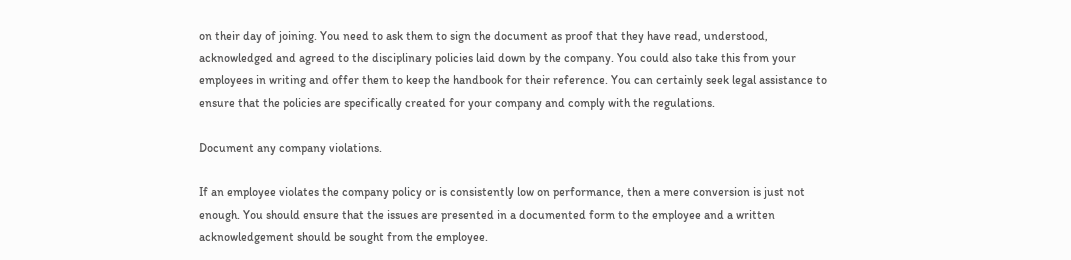on their day of joining. You need to ask them to sign the document as proof that they have read, understood, acknowledged and agreed to the disciplinary policies laid down by the company. You could also take this from your employees in writing and offer them to keep the handbook for their reference. You can certainly seek legal assistance to ensure that the policies are specifically created for your company and comply with the regulations.

Document any company violations.

If an employee violates the company policy or is consistently low on performance, then a mere conversion is just not enough. You should ensure that the issues are presented in a documented form to the employee and a written acknowledgement should be sought from the employee.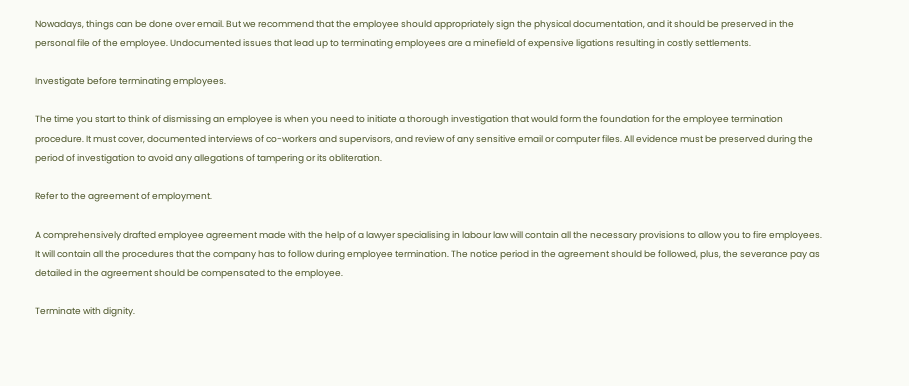Nowadays, things can be done over email. But we recommend that the employee should appropriately sign the physical documentation, and it should be preserved in the personal file of the employee. Undocumented issues that lead up to terminating employees are a minefield of expensive ligations resulting in costly settlements.

Investigate before terminating employees.

The time you start to think of dismissing an employee is when you need to initiate a thorough investigation that would form the foundation for the employee termination procedure. It must cover, documented interviews of co-workers and supervisors, and review of any sensitive email or computer files. All evidence must be preserved during the period of investigation to avoid any allegations of tampering or its obliteration.

Refer to the agreement of employment.

A comprehensively drafted employee agreement made with the help of a lawyer specialising in labour law will contain all the necessary provisions to allow you to fire employees. It will contain all the procedures that the company has to follow during employee termination. The notice period in the agreement should be followed, plus, the severance pay as detailed in the agreement should be compensated to the employee.

Terminate with dignity.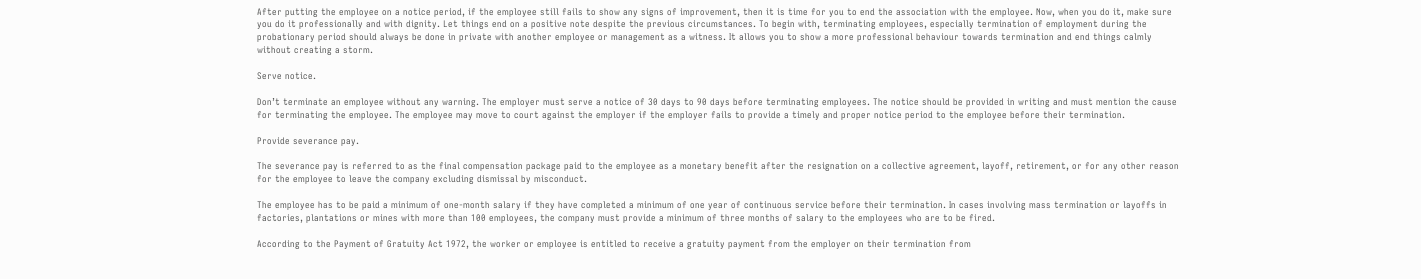After putting the employee on a notice period, if the employee still fails to show any signs of improvement, then it is time for you to end the association with the employee. Now, when you do it, make sure you do it professionally and with dignity. Let things end on a positive note despite the previous circumstances. To begin with, terminating employees, especially termination of employment during the probationary period should always be done in private with another employee or management as a witness. It allows you to show a more professional behaviour towards termination and end things calmly without creating a storm.

Serve notice.

Don’t terminate an employee without any warning. The employer must serve a notice of 30 days to 90 days before terminating employees. The notice should be provided in writing and must mention the cause for terminating the employee. The employee may move to court against the employer if the employer fails to provide a timely and proper notice period to the employee before their termination.

Provide severance pay.

The severance pay is referred to as the final compensation package paid to the employee as a monetary benefit after the resignation on a collective agreement, layoff, retirement, or for any other reason for the employee to leave the company excluding dismissal by misconduct.

The employee has to be paid a minimum of one-month salary if they have completed a minimum of one year of continuous service before their termination. In cases involving mass termination or layoffs in factories, plantations or mines with more than 100 employees, the company must provide a minimum of three months of salary to the employees who are to be fired.

According to the Payment of Gratuity Act 1972, the worker or employee is entitled to receive a gratuity payment from the employer on their termination from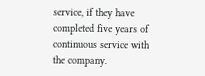service, if they have completed five years of continuous service with the company.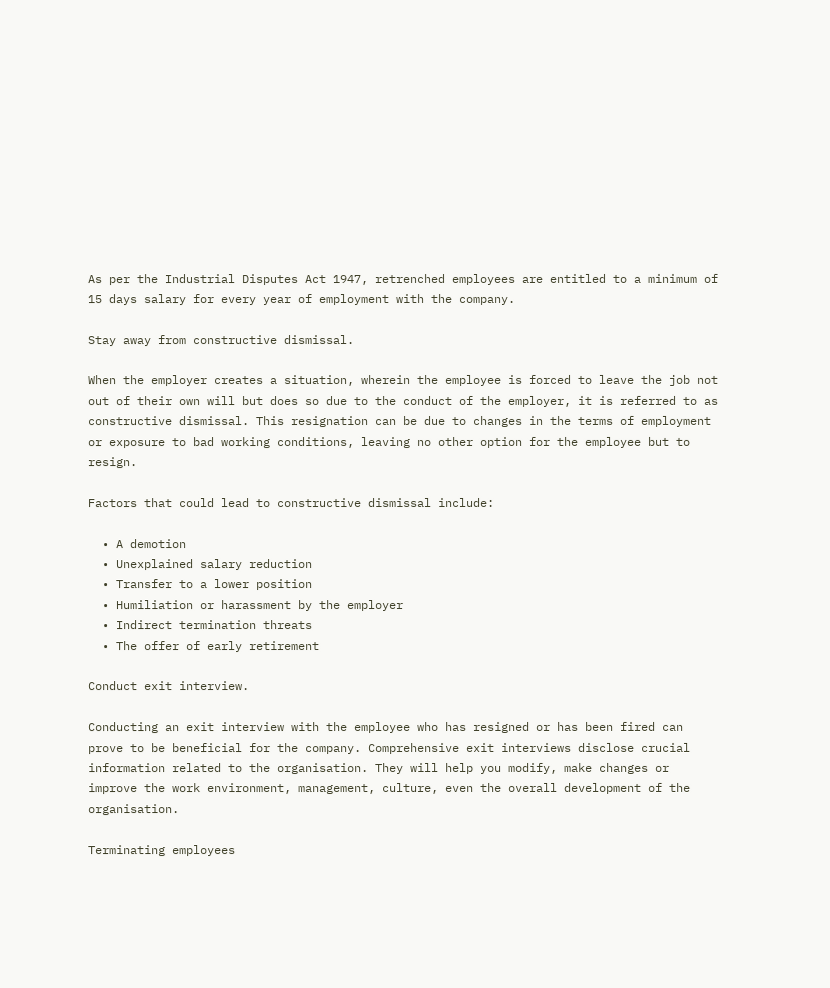As per the Industrial Disputes Act 1947, retrenched employees are entitled to a minimum of 15 days salary for every year of employment with the company.

Stay away from constructive dismissal.

When the employer creates a situation, wherein the employee is forced to leave the job not out of their own will but does so due to the conduct of the employer, it is referred to as constructive dismissal. This resignation can be due to changes in the terms of employment or exposure to bad working conditions, leaving no other option for the employee but to resign.

Factors that could lead to constructive dismissal include:

  • A demotion
  • Unexplained salary reduction
  • Transfer to a lower position
  • Humiliation or harassment by the employer
  • Indirect termination threats
  • The offer of early retirement

Conduct exit interview.

Conducting an exit interview with the employee who has resigned or has been fired can prove to be beneficial for the company. Comprehensive exit interviews disclose crucial information related to the organisation. They will help you modify, make changes or improve the work environment, management, culture, even the overall development of the organisation.

Terminating employees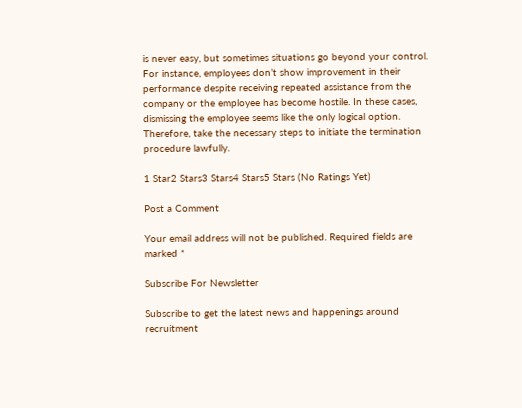is never easy, but sometimes situations go beyond your control. For instance, employees don’t show improvement in their performance despite receiving repeated assistance from the company or the employee has become hostile. In these cases, dismissing the employee seems like the only logical option. Therefore, take the necessary steps to initiate the termination procedure lawfully.

1 Star2 Stars3 Stars4 Stars5 Stars (No Ratings Yet)

Post a Comment

Your email address will not be published. Required fields are marked *

Subscribe For Newsletter

Subscribe to get the latest news and happenings around recruitment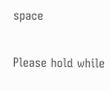space

Please hold while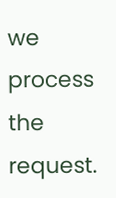we process the request.